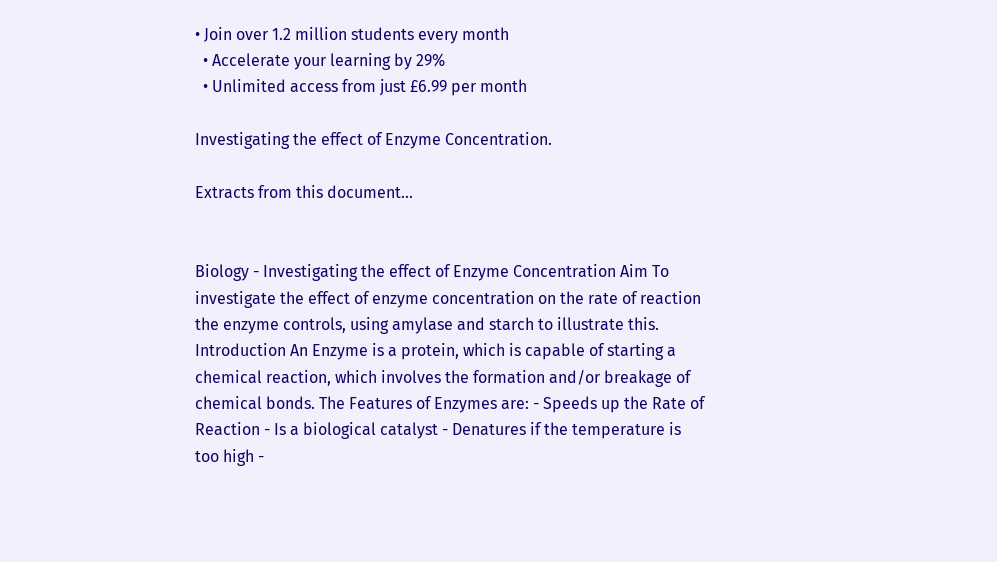• Join over 1.2 million students every month
  • Accelerate your learning by 29%
  • Unlimited access from just £6.99 per month

Investigating the effect of Enzyme Concentration.

Extracts from this document...


Biology - Investigating the effect of Enzyme Concentration Aim To investigate the effect of enzyme concentration on the rate of reaction the enzyme controls, using amylase and starch to illustrate this. Introduction An Enzyme is a protein, which is capable of starting a chemical reaction, which involves the formation and/or breakage of chemical bonds. The Features of Enzymes are: - Speeds up the Rate of Reaction - Is a biological catalyst - Denatures if the temperature is too high -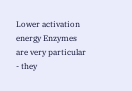Lower activation energy Enzymes are very particular - they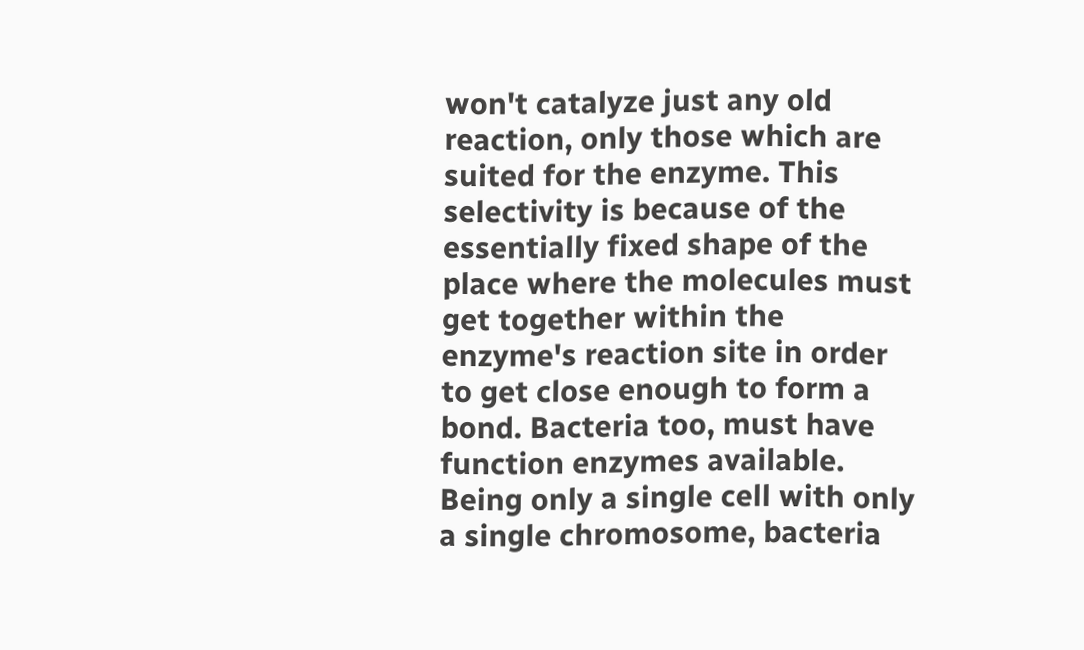won't catalyze just any old reaction, only those which are suited for the enzyme. This selectivity is because of the essentially fixed shape of the place where the molecules must get together within the enzyme's reaction site in order to get close enough to form a bond. Bacteria too, must have function enzymes available. Being only a single cell with only a single chromosome, bacteria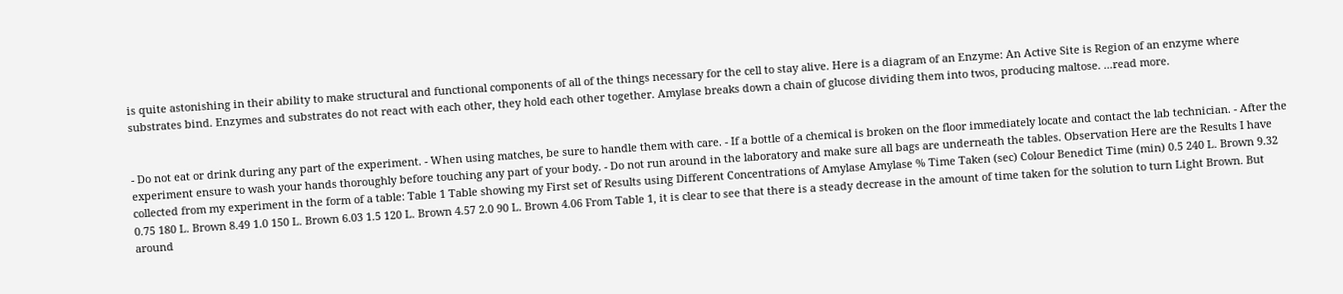is quite astonishing in their ability to make structural and functional components of all of the things necessary for the cell to stay alive. Here is a diagram of an Enzyme: An Active Site is Region of an enzyme where substrates bind. Enzymes and substrates do not react with each other, they hold each other together. Amylase breaks down a chain of glucose dividing them into twos, producing maltose. ...read more.


- Do not eat or drink during any part of the experiment. - When using matches, be sure to handle them with care. - If a bottle of a chemical is broken on the floor immediately locate and contact the lab technician. - After the experiment ensure to wash your hands thoroughly before touching any part of your body. - Do not run around in the laboratory and make sure all bags are underneath the tables. Observation Here are the Results I have collected from my experiment in the form of a table: Table 1 Table showing my First set of Results using Different Concentrations of Amylase Amylase % Time Taken (sec) Colour Benedict Time (min) 0.5 240 L. Brown 9.32 0.75 180 L. Brown 8.49 1.0 150 L. Brown 6.03 1.5 120 L. Brown 4.57 2.0 90 L. Brown 4.06 From Table 1, it is clear to see that there is a steady decrease in the amount of time taken for the solution to turn Light Brown. But around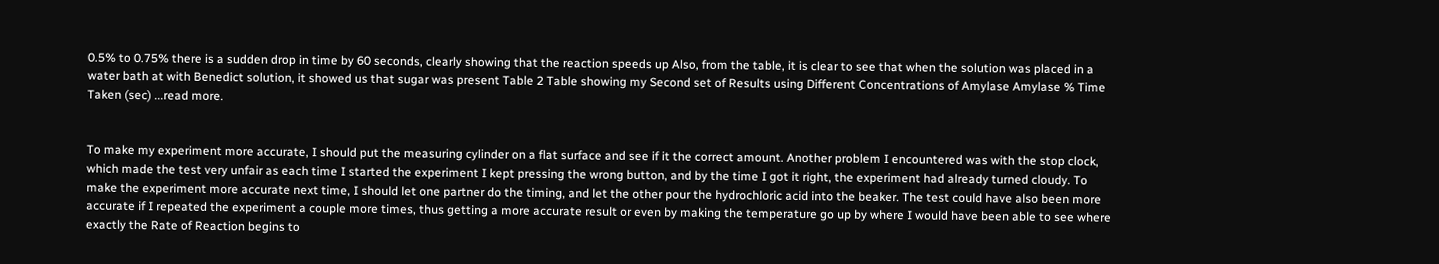0.5% to 0.75% there is a sudden drop in time by 60 seconds, clearly showing that the reaction speeds up Also, from the table, it is clear to see that when the solution was placed in a water bath at with Benedict solution, it showed us that sugar was present Table 2 Table showing my Second set of Results using Different Concentrations of Amylase Amylase % Time Taken (sec) ...read more.


To make my experiment more accurate, I should put the measuring cylinder on a flat surface and see if it the correct amount. Another problem I encountered was with the stop clock, which made the test very unfair as each time I started the experiment I kept pressing the wrong button, and by the time I got it right, the experiment had already turned cloudy. To make the experiment more accurate next time, I should let one partner do the timing, and let the other pour the hydrochloric acid into the beaker. The test could have also been more accurate if I repeated the experiment a couple more times, thus getting a more accurate result or even by making the temperature go up by where I would have been able to see where exactly the Rate of Reaction begins to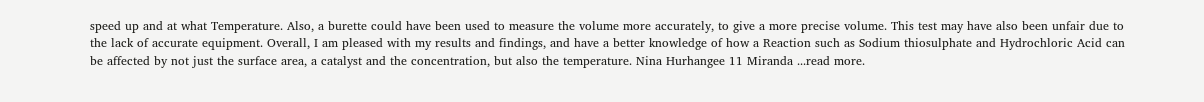speed up and at what Temperature. Also, a burette could have been used to measure the volume more accurately, to give a more precise volume. This test may have also been unfair due to the lack of accurate equipment. Overall, I am pleased with my results and findings, and have a better knowledge of how a Reaction such as Sodium thiosulphate and Hydrochloric Acid can be affected by not just the surface area, a catalyst and the concentration, but also the temperature. Nina Hurhangee 11 Miranda ...read more.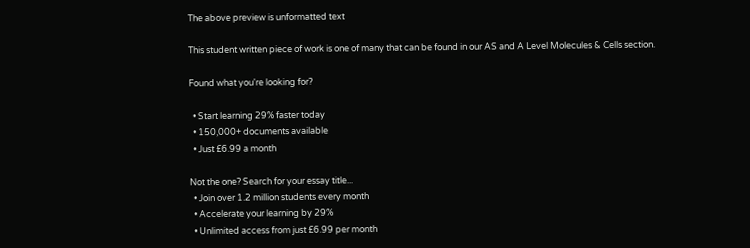The above preview is unformatted text

This student written piece of work is one of many that can be found in our AS and A Level Molecules & Cells section.

Found what you're looking for?

  • Start learning 29% faster today
  • 150,000+ documents available
  • Just £6.99 a month

Not the one? Search for your essay title...
  • Join over 1.2 million students every month
  • Accelerate your learning by 29%
  • Unlimited access from just £6.99 per month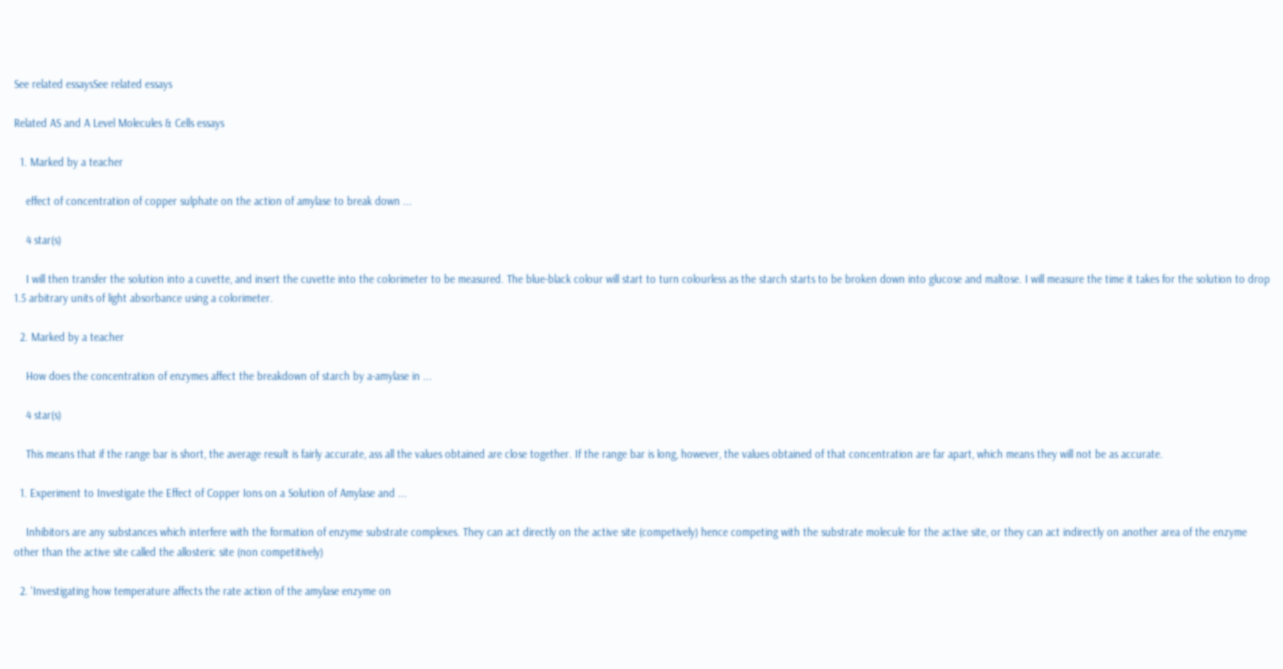See related essaysSee related essays

Related AS and A Level Molecules & Cells essays

  1. Marked by a teacher

    effect of concentration of copper sulphate on the action of amylase to break down ...

    4 star(s)

    I will then transfer the solution into a cuvette, and insert the cuvette into the colorimeter to be measured. The blue-black colour will start to turn colourless as the starch starts to be broken down into glucose and maltose. I will measure the time it takes for the solution to drop 1.5 arbitrary units of light absorbance using a colorimeter.

  2. Marked by a teacher

    How does the concentration of enzymes affect the breakdown of starch by a-amylase in ...

    4 star(s)

    This means that if the range bar is short, the average result is fairly accurate, ass all the values obtained are close together. If the range bar is long, however, the values obtained of that concentration are far apart, which means they will not be as accurate.

  1. Experiment to Investigate the Effect of Copper Ions on a Solution of Amylase and ...

    Inhibitors are any substances which interfere with the formation of enzyme substrate complexes. They can act directly on the active site (competively) hence competing with the substrate molecule for the active site, or they can act indirectly on another area of the enzyme other than the active site called the allosteric site (non competitively)

  2. 'Investigating how temperature affects the rate action of the amylase enzyme on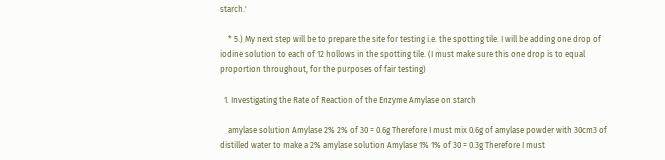starch.'

    * 5.) My next step will be to prepare the site for testing i.e. the spotting tile. I will be adding one drop of iodine solution to each of 12 hollows in the spotting tile. (I must make sure this one drop is to equal proportion throughout, for the purposes of fair testing)

  1. Investigating the Rate of Reaction of the Enzyme Amylase on starch

    amylase solution Amylase 2% 2% of 30 = 0.6g Therefore I must mix 0.6g of amylase powder with 30cm3 of distilled water to make a 2% amylase solution Amylase 1% 1% of 30 = 0.3g Therefore I must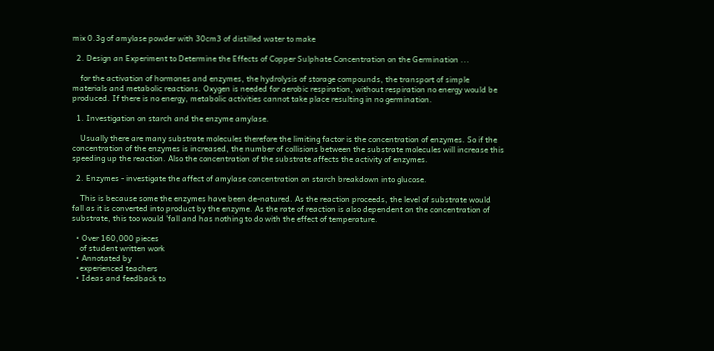mix 0.3g of amylase powder with 30cm3 of distilled water to make

  2. Design an Experiment to Determine the Effects of Copper Sulphate Concentration on the Germination ...

    for the activation of hormones and enzymes, the hydrolysis of storage compounds, the transport of simple materials and metabolic reactions. Oxygen is needed for aerobic respiration, without respiration no energy would be produced. If there is no energy, metabolic activities cannot take place resulting in no germination.

  1. Investigation on starch and the enzyme amylase.

    Usually there are many substrate molecules therefore the limiting factor is the concentration of enzymes. So if the concentration of the enzymes is increased, the number of collisions between the substrate molecules will increase this speeding up the reaction. Also the concentration of the substrate affects the activity of enzymes.

  2. Enzymes - investigate the affect of amylase concentration on starch breakdown into glucose.

    This is because some the enzymes have been de-natured. As the reaction proceeds, the level of substrate would fall as it is converted into product by the enzyme. As the rate of reaction is also dependent on the concentration of substrate, this too would 'fall and has nothing to do with the effect of temperature.

  • Over 160,000 pieces
    of student written work
  • Annotated by
    experienced teachers
  • Ideas and feedback to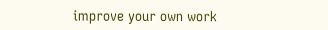improve your own work